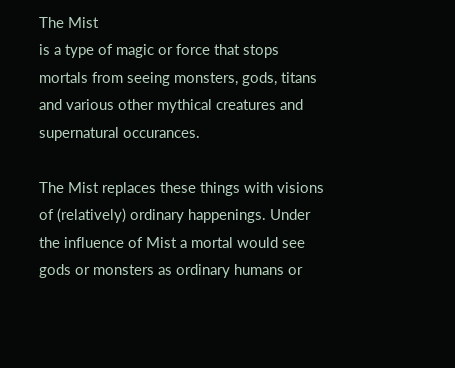The Mist
is a type of magic or force that stops mortals from seeing monsters, gods, titans and various other mythical creatures and supernatural occurances.

The Mist replaces these things with visions of (relatively) ordinary happenings. Under the influence of Mist a mortal would see gods or monsters as ordinary humans or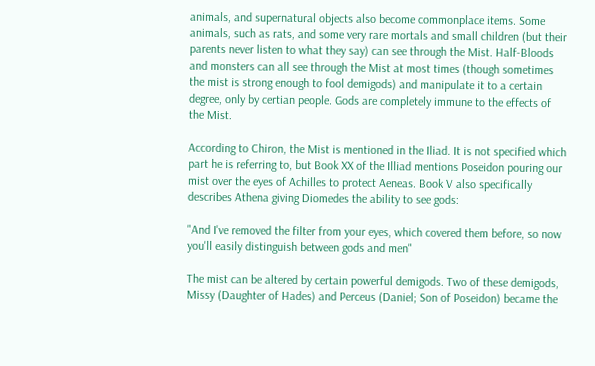animals, and supernatural objects also become commonplace items. Some animals, such as rats, and some very rare mortals and small children (but their parents never listen to what they say) can see through the Mist. Half-Bloods and monsters can all see through the Mist at most times (though sometimes the mist is strong enough to fool demigods) and manipulate it to a certain degree, only by certian people. Gods are completely immune to the effects of the Mist.

According to Chiron, the Mist is mentioned in the Iliad. It is not specified which part he is referring to, but Book XX of the Illiad mentions Poseidon pouring our mist over the eyes of Achilles to protect Aeneas. Book V also specifically describes Athena giving Diomedes the ability to see gods:

"And I've removed the filter from your eyes, which covered them before, so now you'll easily distinguish between gods and men"

The mist can be altered by certain powerful demigods. Two of these demigods, Missy (Daughter of Hades) and Perceus (Daniel; Son of Poseidon) became the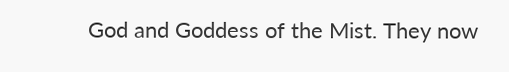God and Goddess of the Mist. They now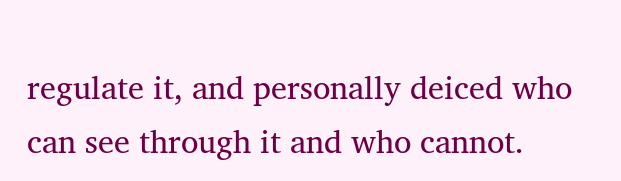regulate it, and personally deiced who can see through it and who cannot.